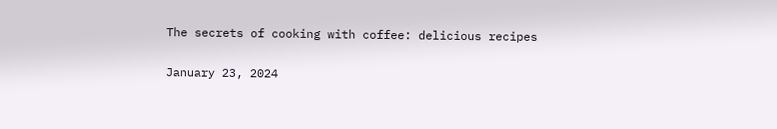The secrets of cooking with coffee: delicious recipes

January 23, 2024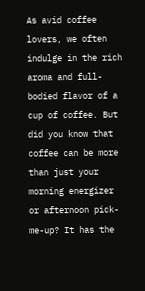As avid coffee lovers, we often indulge in the rich aroma and full-bodied flavor of a cup of coffee. But did you know that coffee can be more than just your morning energizer or afternoon pick-me-up? It has the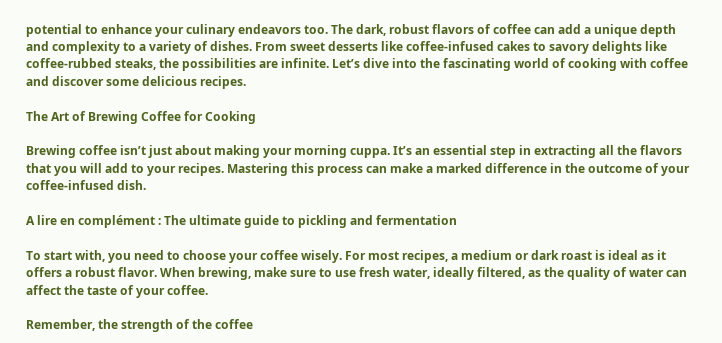potential to enhance your culinary endeavors too. The dark, robust flavors of coffee can add a unique depth and complexity to a variety of dishes. From sweet desserts like coffee-infused cakes to savory delights like coffee-rubbed steaks, the possibilities are infinite. Let’s dive into the fascinating world of cooking with coffee and discover some delicious recipes.

The Art of Brewing Coffee for Cooking

Brewing coffee isn’t just about making your morning cuppa. It’s an essential step in extracting all the flavors that you will add to your recipes. Mastering this process can make a marked difference in the outcome of your coffee-infused dish.

A lire en complément : The ultimate guide to pickling and fermentation

To start with, you need to choose your coffee wisely. For most recipes, a medium or dark roast is ideal as it offers a robust flavor. When brewing, make sure to use fresh water, ideally filtered, as the quality of water can affect the taste of your coffee.

Remember, the strength of the coffee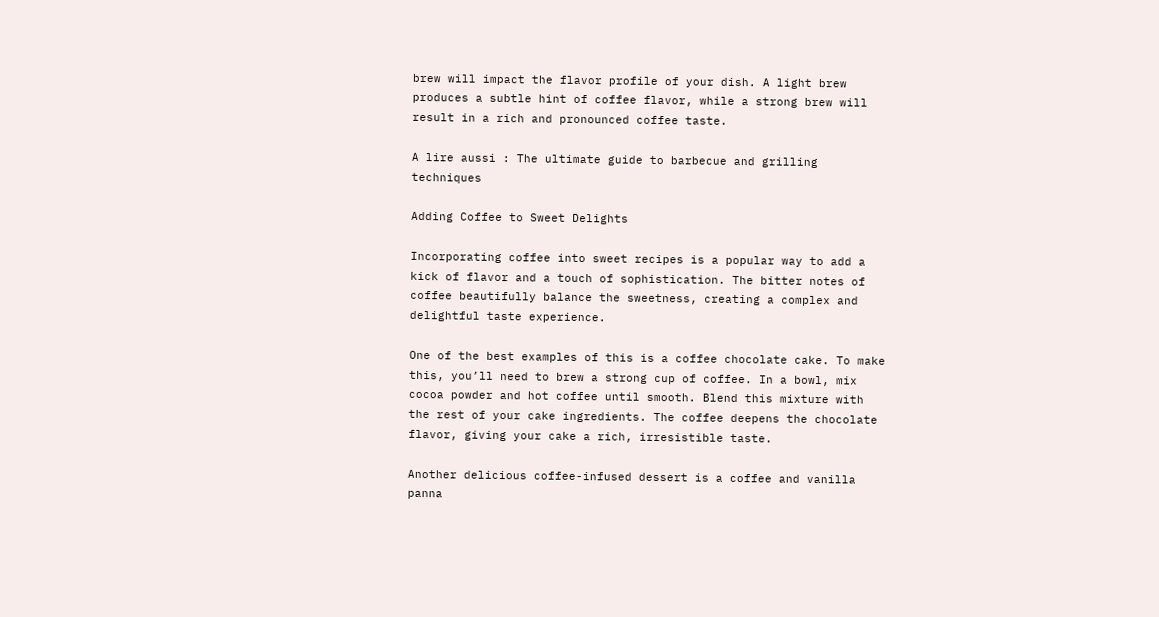brew will impact the flavor profile of your dish. A light brew produces a subtle hint of coffee flavor, while a strong brew will result in a rich and pronounced coffee taste.

A lire aussi : The ultimate guide to barbecue and grilling techniques

Adding Coffee to Sweet Delights

Incorporating coffee into sweet recipes is a popular way to add a kick of flavor and a touch of sophistication. The bitter notes of coffee beautifully balance the sweetness, creating a complex and delightful taste experience.

One of the best examples of this is a coffee chocolate cake. To make this, you’ll need to brew a strong cup of coffee. In a bowl, mix cocoa powder and hot coffee until smooth. Blend this mixture with the rest of your cake ingredients. The coffee deepens the chocolate flavor, giving your cake a rich, irresistible taste.

Another delicious coffee-infused dessert is a coffee and vanilla panna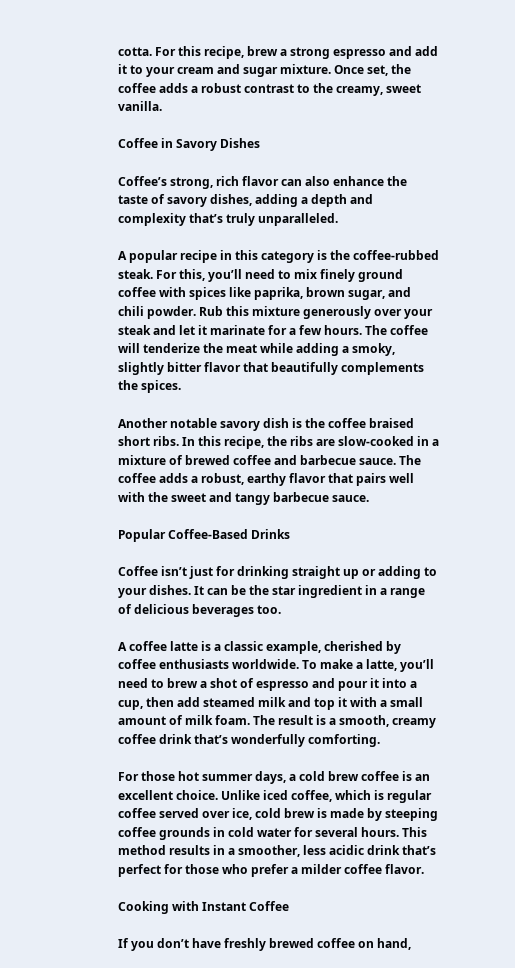cotta. For this recipe, brew a strong espresso and add it to your cream and sugar mixture. Once set, the coffee adds a robust contrast to the creamy, sweet vanilla.

Coffee in Savory Dishes

Coffee’s strong, rich flavor can also enhance the taste of savory dishes, adding a depth and complexity that’s truly unparalleled.

A popular recipe in this category is the coffee-rubbed steak. For this, you’ll need to mix finely ground coffee with spices like paprika, brown sugar, and chili powder. Rub this mixture generously over your steak and let it marinate for a few hours. The coffee will tenderize the meat while adding a smoky, slightly bitter flavor that beautifully complements the spices.

Another notable savory dish is the coffee braised short ribs. In this recipe, the ribs are slow-cooked in a mixture of brewed coffee and barbecue sauce. The coffee adds a robust, earthy flavor that pairs well with the sweet and tangy barbecue sauce.

Popular Coffee-Based Drinks

Coffee isn’t just for drinking straight up or adding to your dishes. It can be the star ingredient in a range of delicious beverages too.

A coffee latte is a classic example, cherished by coffee enthusiasts worldwide. To make a latte, you’ll need to brew a shot of espresso and pour it into a cup, then add steamed milk and top it with a small amount of milk foam. The result is a smooth, creamy coffee drink that’s wonderfully comforting.

For those hot summer days, a cold brew coffee is an excellent choice. Unlike iced coffee, which is regular coffee served over ice, cold brew is made by steeping coffee grounds in cold water for several hours. This method results in a smoother, less acidic drink that’s perfect for those who prefer a milder coffee flavor.

Cooking with Instant Coffee

If you don’t have freshly brewed coffee on hand,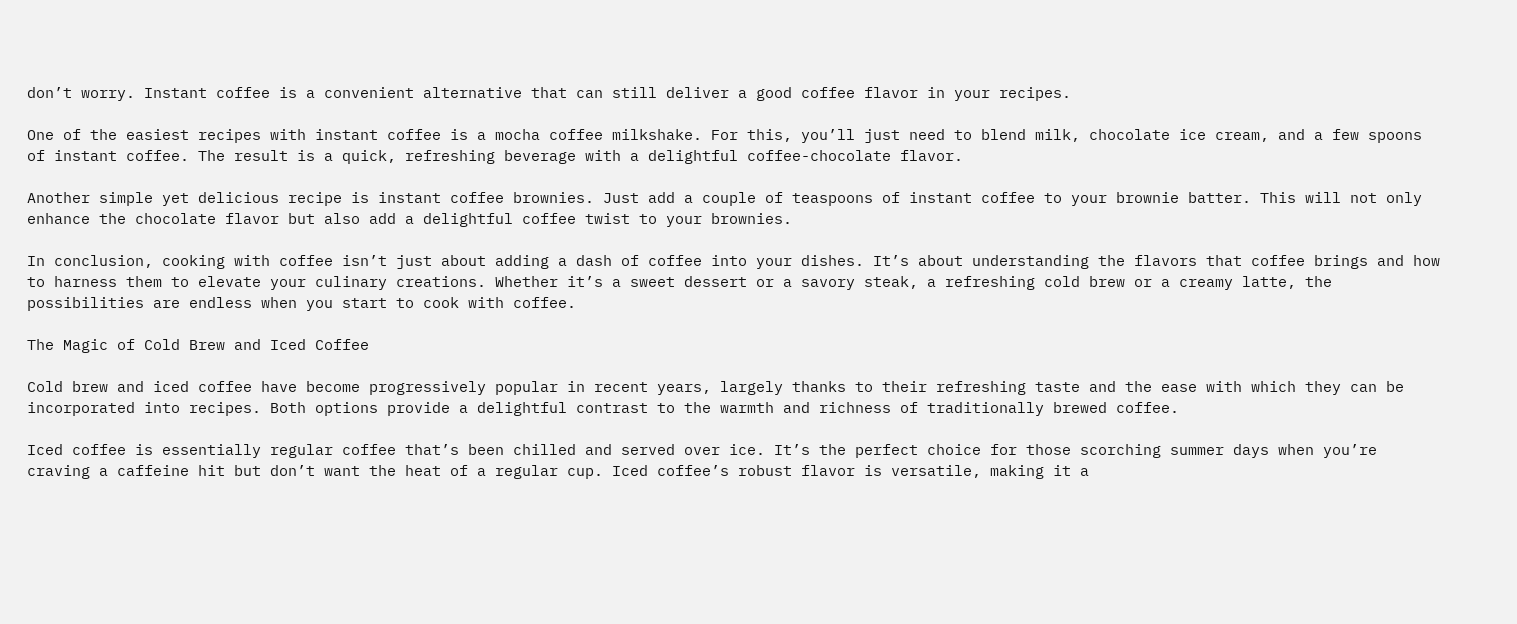don’t worry. Instant coffee is a convenient alternative that can still deliver a good coffee flavor in your recipes.

One of the easiest recipes with instant coffee is a mocha coffee milkshake. For this, you’ll just need to blend milk, chocolate ice cream, and a few spoons of instant coffee. The result is a quick, refreshing beverage with a delightful coffee-chocolate flavor.

Another simple yet delicious recipe is instant coffee brownies. Just add a couple of teaspoons of instant coffee to your brownie batter. This will not only enhance the chocolate flavor but also add a delightful coffee twist to your brownies.

In conclusion, cooking with coffee isn’t just about adding a dash of coffee into your dishes. It’s about understanding the flavors that coffee brings and how to harness them to elevate your culinary creations. Whether it’s a sweet dessert or a savory steak, a refreshing cold brew or a creamy latte, the possibilities are endless when you start to cook with coffee.

The Magic of Cold Brew and Iced Coffee

Cold brew and iced coffee have become progressively popular in recent years, largely thanks to their refreshing taste and the ease with which they can be incorporated into recipes. Both options provide a delightful contrast to the warmth and richness of traditionally brewed coffee.

Iced coffee is essentially regular coffee that’s been chilled and served over ice. It’s the perfect choice for those scorching summer days when you’re craving a caffeine hit but don’t want the heat of a regular cup. Iced coffee’s robust flavor is versatile, making it a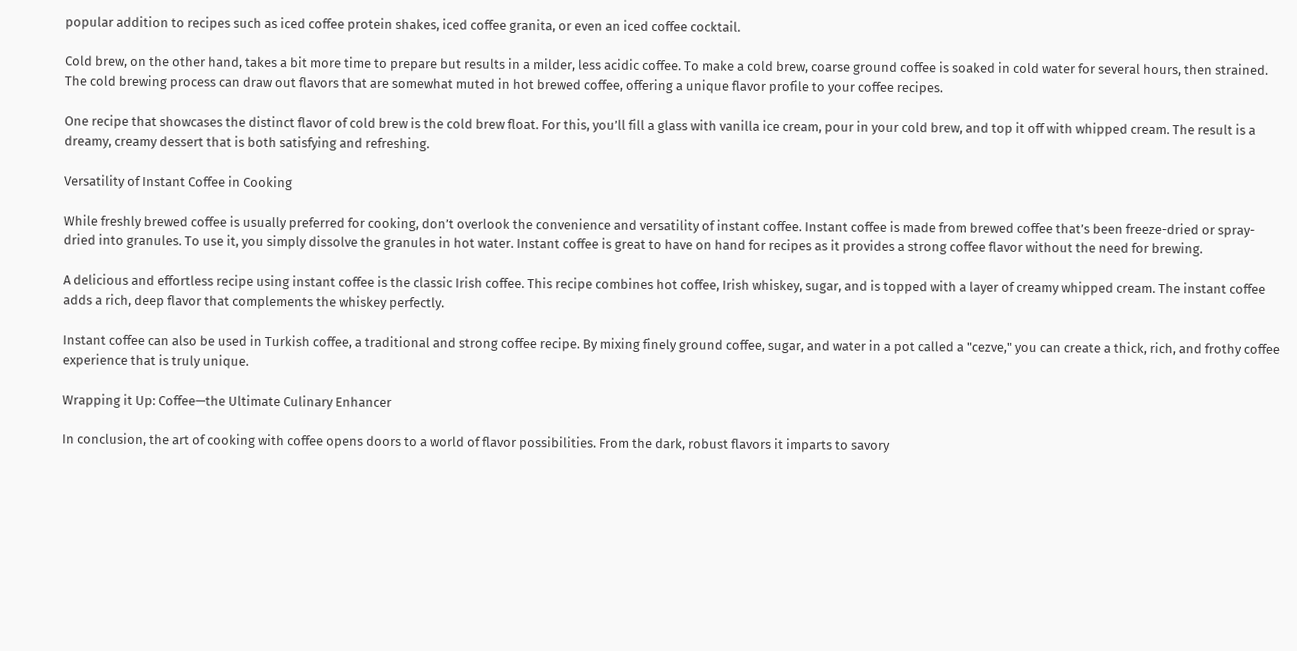popular addition to recipes such as iced coffee protein shakes, iced coffee granita, or even an iced coffee cocktail.

Cold brew, on the other hand, takes a bit more time to prepare but results in a milder, less acidic coffee. To make a cold brew, coarse ground coffee is soaked in cold water for several hours, then strained. The cold brewing process can draw out flavors that are somewhat muted in hot brewed coffee, offering a unique flavor profile to your coffee recipes.

One recipe that showcases the distinct flavor of cold brew is the cold brew float. For this, you’ll fill a glass with vanilla ice cream, pour in your cold brew, and top it off with whipped cream. The result is a dreamy, creamy dessert that is both satisfying and refreshing.

Versatility of Instant Coffee in Cooking

While freshly brewed coffee is usually preferred for cooking, don’t overlook the convenience and versatility of instant coffee. Instant coffee is made from brewed coffee that’s been freeze-dried or spray-dried into granules. To use it, you simply dissolve the granules in hot water. Instant coffee is great to have on hand for recipes as it provides a strong coffee flavor without the need for brewing.

A delicious and effortless recipe using instant coffee is the classic Irish coffee. This recipe combines hot coffee, Irish whiskey, sugar, and is topped with a layer of creamy whipped cream. The instant coffee adds a rich, deep flavor that complements the whiskey perfectly.

Instant coffee can also be used in Turkish coffee, a traditional and strong coffee recipe. By mixing finely ground coffee, sugar, and water in a pot called a "cezve," you can create a thick, rich, and frothy coffee experience that is truly unique.

Wrapping it Up: Coffee—the Ultimate Culinary Enhancer

In conclusion, the art of cooking with coffee opens doors to a world of flavor possibilities. From the dark, robust flavors it imparts to savory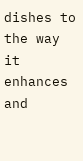dishes to the way it enhances and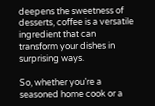deepens the sweetness of desserts, coffee is a versatile ingredient that can transform your dishes in surprising ways.

So, whether you’re a seasoned home cook or a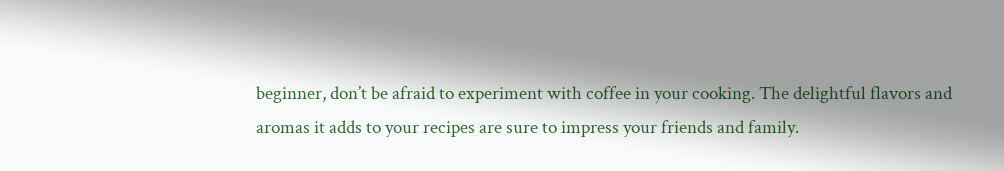beginner, don’t be afraid to experiment with coffee in your cooking. The delightful flavors and aromas it adds to your recipes are sure to impress your friends and family.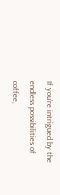If you’re intrigued by the endless possibilities of coffee,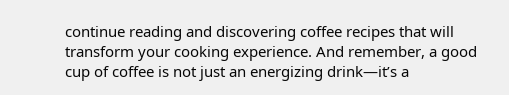continue reading and discovering coffee recipes that will transform your cooking experience. And remember, a good cup of coffee is not just an energizing drink—it’s a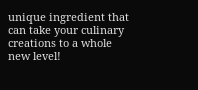unique ingredient that can take your culinary creations to a whole new level!